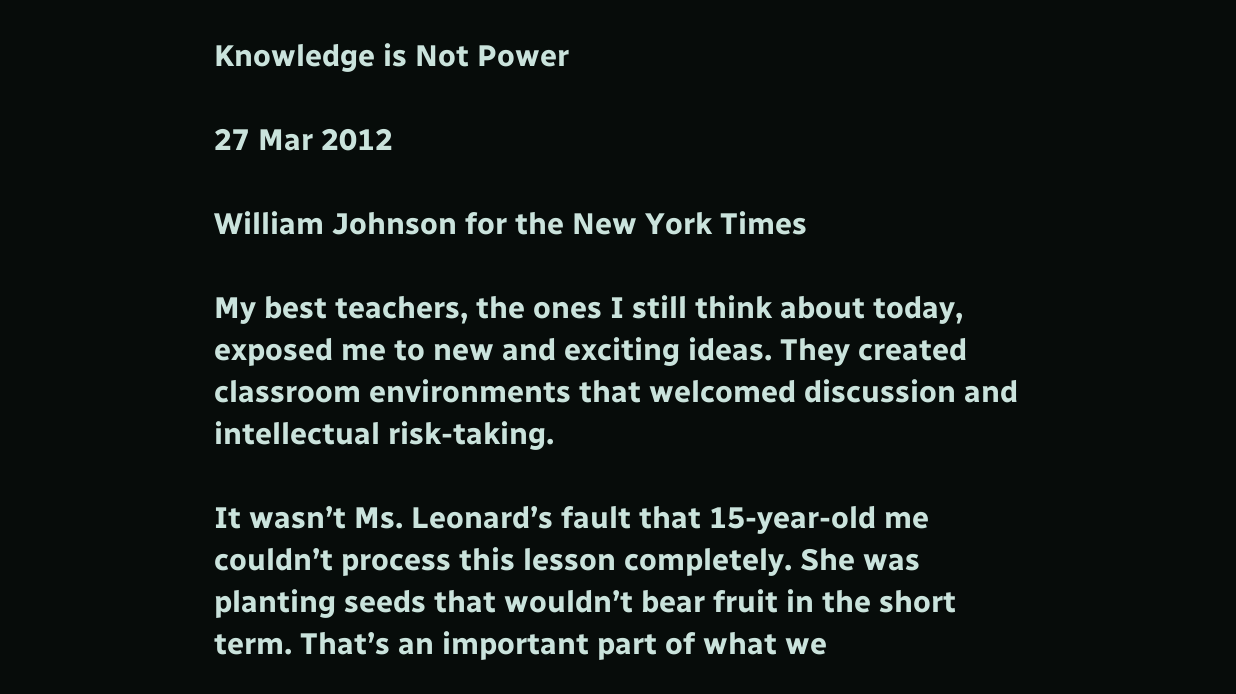Knowledge is Not Power

27 Mar 2012

William Johnson for the New York Times

My best teachers, the ones I still think about today, exposed me to new and exciting ideas. They created classroom environments that welcomed discussion and intellectual risk-taking.

It wasn’t Ms. Leonard’s fault that 15-year-old me couldn’t process this lesson completely. She was planting seeds that wouldn’t bear fruit in the short term. That’s an important part of what we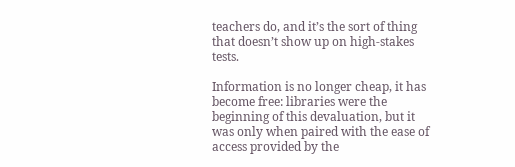teachers do, and it’s the sort of thing that doesn’t show up on high-stakes tests.

Information is no longer cheap, it has become free: libraries were the beginning of this devaluation, but it was only when paired with the ease of access provided by the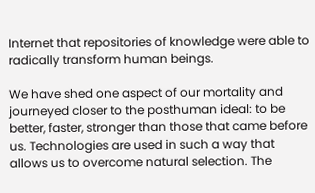Internet that repositories of knowledge were able to radically transform human beings.

We have shed one aspect of our mortality and journeyed closer to the posthuman ideal: to be better, faster, stronger than those that came before us. Technologies are used in such a way that allows us to overcome natural selection. The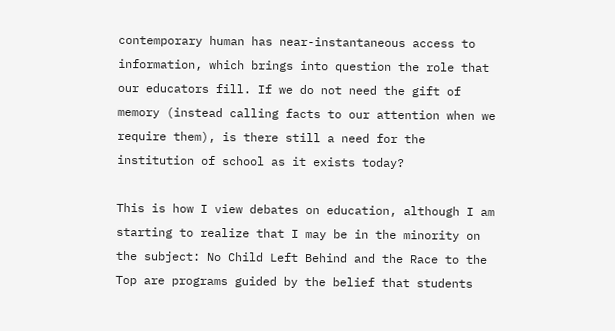contemporary human has near-instantaneous access to information, which brings into question the role that our educators fill. If we do not need the gift of memory (instead calling facts to our attention when we require them), is there still a need for the institution of school as it exists today?

This is how I view debates on education, although I am starting to realize that I may be in the minority on the subject: No Child Left Behind and the Race to the Top are programs guided by the belief that students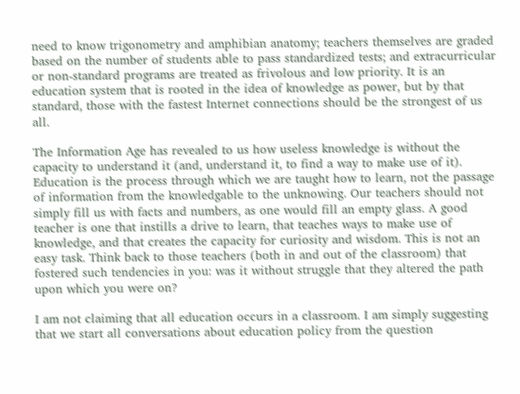need to know trigonometry and amphibian anatomy; teachers themselves are graded based on the number of students able to pass standardized tests; and extracurricular or non-standard programs are treated as frivolous and low priority. It is an education system that is rooted in the idea of knowledge as power, but by that standard, those with the fastest Internet connections should be the strongest of us all.

The Information Age has revealed to us how useless knowledge is without the capacity to understand it (and, understand it, to find a way to make use of it). Education is the process through which we are taught how to learn, not the passage of information from the knowledgable to the unknowing. Our teachers should not simply fill us with facts and numbers, as one would fill an empty glass. A good teacher is one that instills a drive to learn, that teaches ways to make use of knowledge, and that creates the capacity for curiosity and wisdom. This is not an easy task. Think back to those teachers (both in and out of the classroom) that fostered such tendencies in you: was it without struggle that they altered the path upon which you were on?

I am not claiming that all education occurs in a classroom. I am simply suggesting that we start all conversations about education policy from the question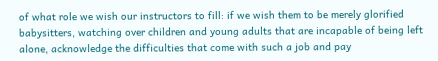of what role we wish our instructors to fill: if we wish them to be merely glorified babysitters, watching over children and young adults that are incapable of being left alone, acknowledge the difficulties that come with such a job and pay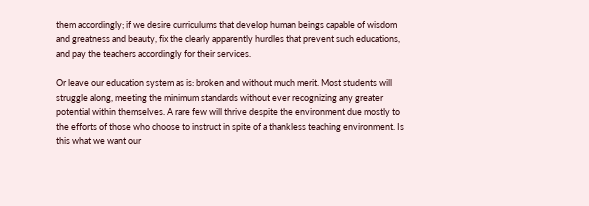them accordingly; if we desire curriculums that develop human beings capable of wisdom and greatness and beauty, fix the clearly apparently hurdles that prevent such educations, and pay the teachers accordingly for their services.

Or leave our education system as is: broken and without much merit. Most students will struggle along, meeting the minimum standards without ever recognizing any greater potential within themselves. A rare few will thrive despite the environment due mostly to the efforts of those who choose to instruct in spite of a thankless teaching environment. Is this what we want our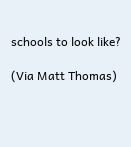schools to look like?

(Via Matt Thomas)